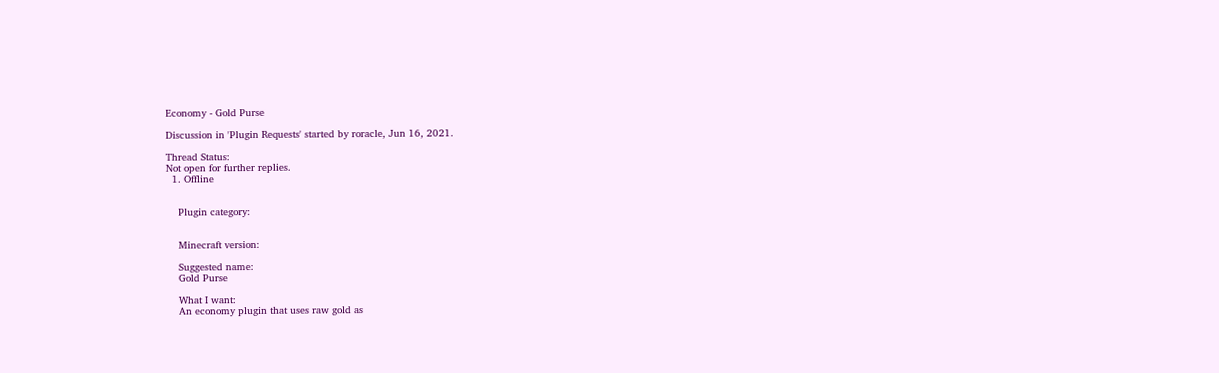Economy - Gold Purse

Discussion in 'Plugin Requests' started by roracle, Jun 16, 2021.

Thread Status:
Not open for further replies.
  1. Offline


    Plugin category:


    Minecraft version:

    Suggested name:
    Gold Purse

    What I want:
    An economy plugin that uses raw gold as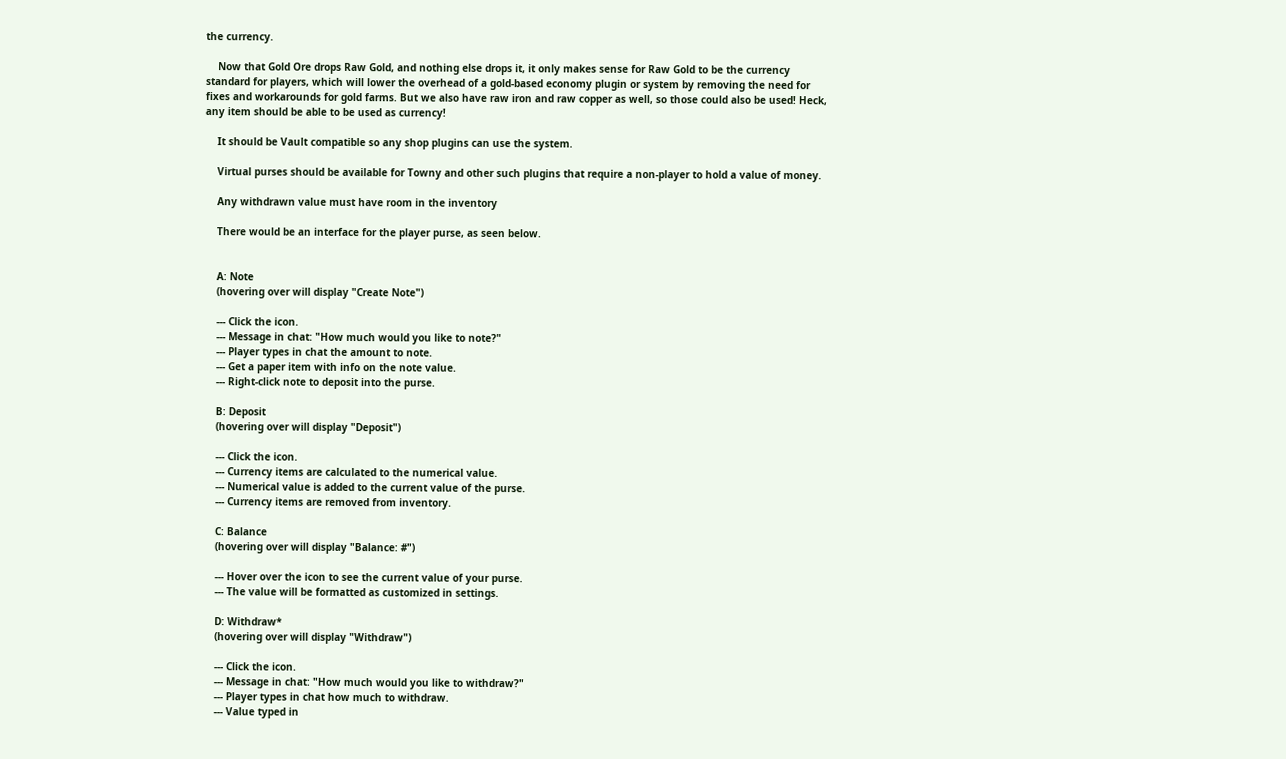the currency.

    Now that Gold Ore drops Raw Gold, and nothing else drops it, it only makes sense for Raw Gold to be the currency standard for players, which will lower the overhead of a gold-based economy plugin or system by removing the need for fixes and workarounds for gold farms. But we also have raw iron and raw copper as well, so those could also be used! Heck, any item should be able to be used as currency!

    It should be Vault compatible so any shop plugins can use the system.

    Virtual purses should be available for Towny and other such plugins that require a non-player to hold a value of money.

    Any withdrawn value must have room in the inventory

    There would be an interface for the player purse, as seen below.


    A: Note
    (hovering over will display "Create Note")

    --- Click the icon.
    --- Message in chat: "How much would you like to note?"
    --- Player types in chat the amount to note.
    --- Get a paper item with info on the note value.
    --- Right-click note to deposit into the purse.

    B: Deposit
    (hovering over will display "Deposit")

    --- Click the icon.
    --- Currency items are calculated to the numerical value.
    --- Numerical value is added to the current value of the purse.
    --- Currency items are removed from inventory.

    C: Balance
    (hovering over will display "Balance: #")

    --- Hover over the icon to see the current value of your purse.
    --- The value will be formatted as customized in settings.

    D: Withdraw*
    (hovering over will display "Withdraw")

    --- Click the icon.
    --- Message in chat: "How much would you like to withdraw?"
    --- Player types in chat how much to withdraw.
    --- Value typed in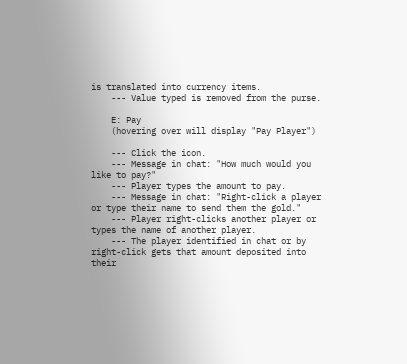is translated into currency items.
    --- Value typed is removed from the purse.

    E: Pay
    (hovering over will display "Pay Player")

    --- Click the icon.
    --- Message in chat: "How much would you like to pay?"
    --- Player types the amount to pay.
    --- Message in chat: "Right-click a player or type their name to send them the gold."
    --- Player right-clicks another player or types the name of another player.
    --- The player identified in chat or by right-click gets that amount deposited into their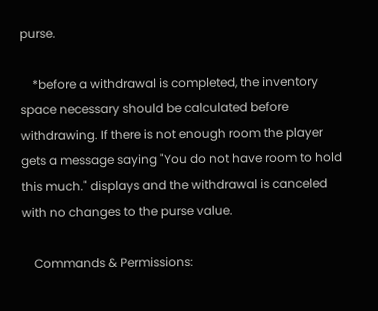purse.

    *before a withdrawal is completed, the inventory space necessary should be calculated before withdrawing. If there is not enough room the player gets a message saying "You do not have room to hold this much." displays and the withdrawal is canceled with no changes to the purse value.

    Commands & Permissions: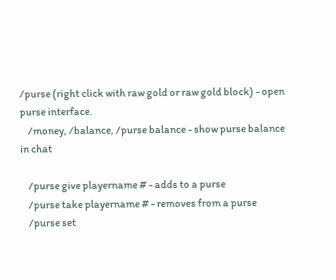/purse (right click with raw gold or raw gold block) - open purse interface.
    /money, /balance, /purse balance - show purse balance in chat

    /purse give playername # - adds to a purse
    /purse take playername # - removes from a purse
    /purse set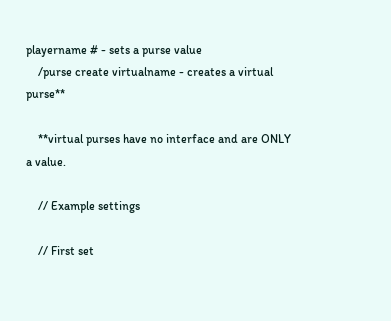playername # - sets a purse value
    /purse create virtualname - creates a virtual purse**

    **virtual purses have no interface and are ONLY a value.

    // Example settings

    // First set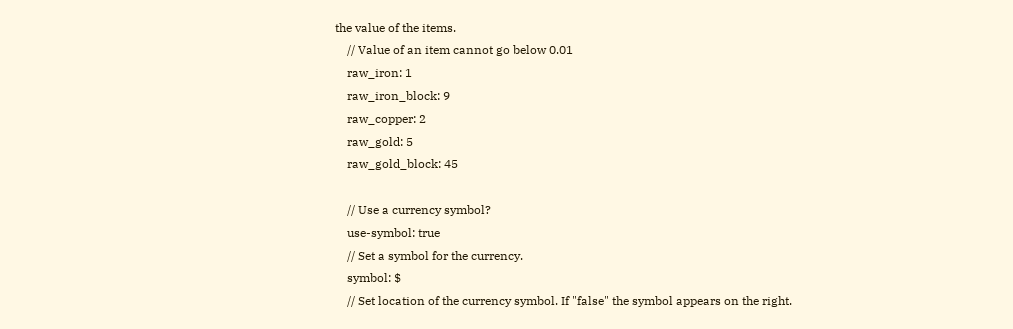the value of the items.
    // Value of an item cannot go below 0.01
    raw_iron: 1
    raw_iron_block: 9
    raw_copper: 2
    raw_gold: 5
    raw_gold_block: 45

    // Use a currency symbol?
    use-symbol: true
    // Set a symbol for the currency.
    symbol: $
    // Set location of the currency symbol. If "false" the symbol appears on the right.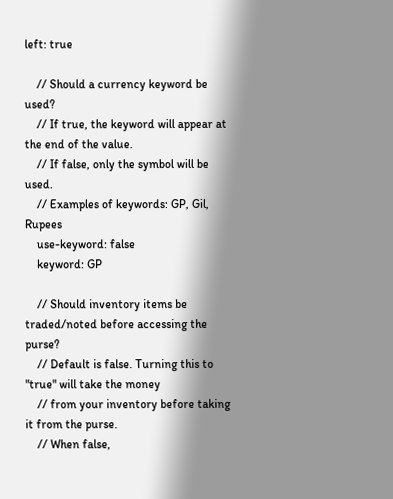left: true

    // Should a currency keyword be used?
    // If true, the keyword will appear at the end of the value.
    // If false, only the symbol will be used.
    // Examples of keywords: GP, Gil, Rupees
    use-keyword: false
    keyword: GP

    // Should inventory items be traded/noted before accessing the purse?
    // Default is false. Turning this to "true" will take the money
    // from your inventory before taking it from the purse.
    // When false,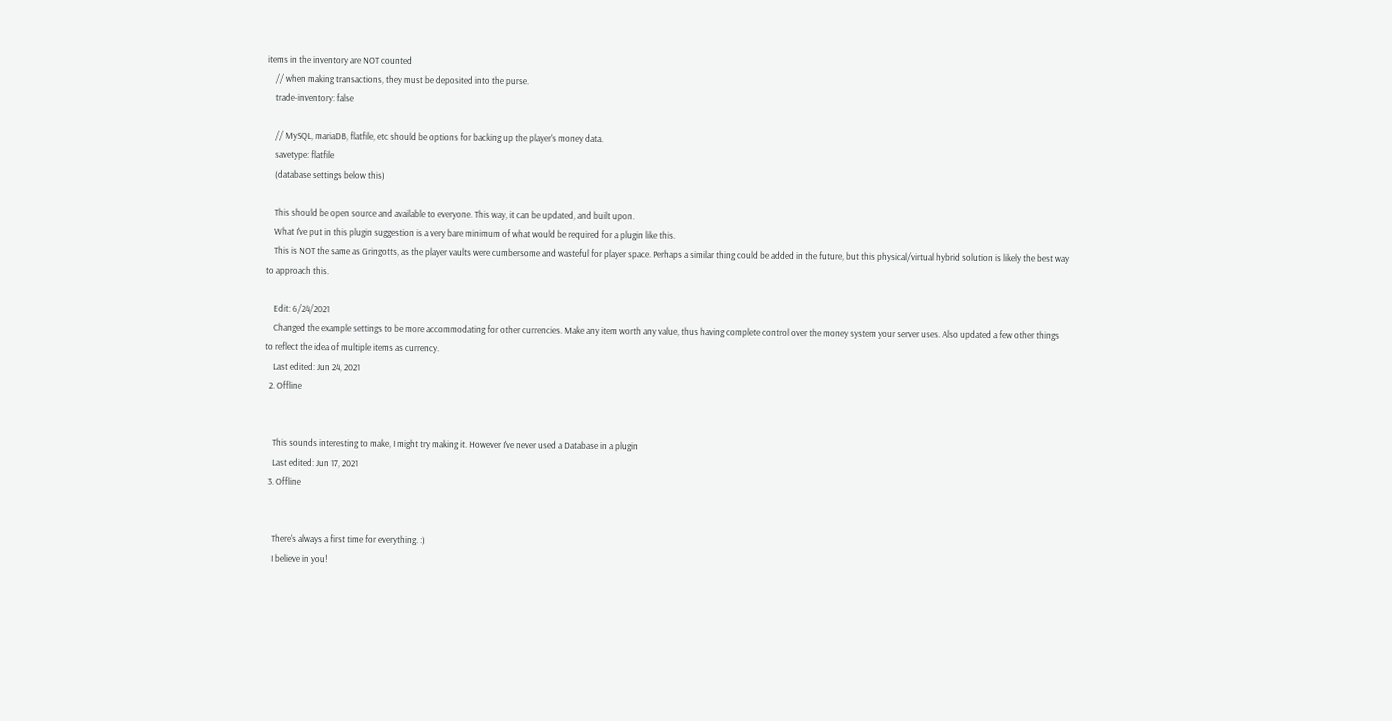items in the inventory are NOT counted
    // when making transactions, they must be deposited into the purse.
    trade-inventory: false

    // MySQL, mariaDB, flatfile, etc should be options for backing up the player's money data.
    savetype: flatfile
    (database settings below this)

    This should be open source and available to everyone. This way, it can be updated, and built upon.
    What I've put in this plugin suggestion is a very bare minimum of what would be required for a plugin like this.
    This is NOT the same as Gringotts, as the player vaults were cumbersome and wasteful for player space. Perhaps a similar thing could be added in the future, but this physical/virtual hybrid solution is likely the best way to approach this.

    Edit: 6/24/2021
    Changed the example settings to be more accommodating for other currencies. Make any item worth any value, thus having complete control over the money system your server uses. Also updated a few other things to reflect the idea of multiple items as currency.
    Last edited: Jun 24, 2021
  2. Offline


    This sounds interesting to make, I might try making it. However I've never used a Database in a plugin
    Last edited: Jun 17, 2021
  3. Offline


    There's always a first time for everything. :)
    I believe in you!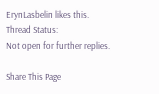ErynLasbelin likes this.
Thread Status:
Not open for further replies.

Share This Page